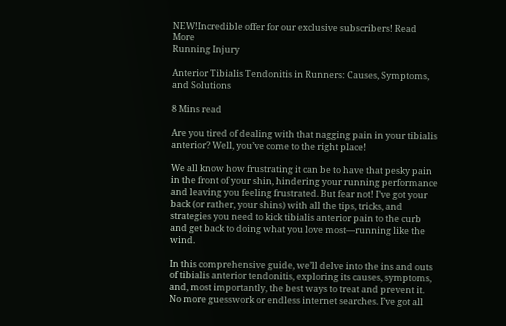NEW!Incredible offer for our exclusive subscribers! Read More
Running Injury

Anterior Tibialis Tendonitis in Runners: Causes, Symptoms, and Solutions

8 Mins read

Are you tired of dealing with that nagging pain in your tibialis anterior? Well, you’ve come to the right place!

We all know how frustrating it can be to have that pesky pain in the front of your shin, hindering your running performance and leaving you feeling frustrated. But fear not! I’ve got your back (or rather, your shins) with all the tips, tricks, and strategies you need to kick tibialis anterior pain to the curb and get back to doing what you love most—running like the wind.

In this comprehensive guide, we’ll delve into the ins and outs of tibialis anterior tendonitis, exploring its causes, symptoms, and, most importantly, the best ways to treat and prevent it. No more guesswork or endless internet searches. I’ve got all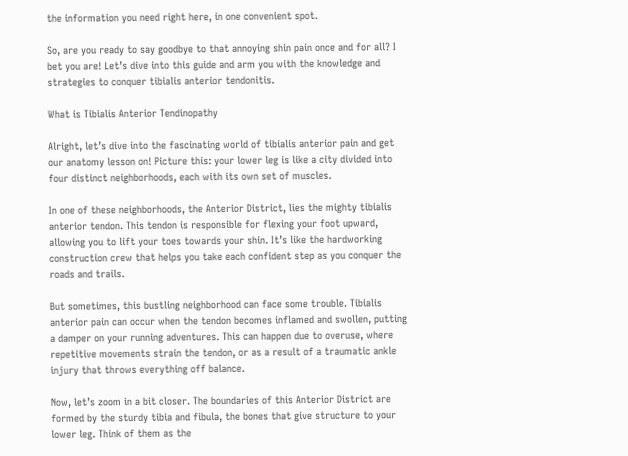the information you need right here, in one convenient spot.

So, are you ready to say goodbye to that annoying shin pain once and for all? I bet you are! Let’s dive into this guide and arm you with the knowledge and strategies to conquer tibialis anterior tendonitis.

What is Tibialis Anterior Tendinopathy

Alright, let’s dive into the fascinating world of tibialis anterior pain and get our anatomy lesson on! Picture this: your lower leg is like a city divided into four distinct neighborhoods, each with its own set of muscles.

In one of these neighborhoods, the Anterior District, lies the mighty tibialis anterior tendon. This tendon is responsible for flexing your foot upward, allowing you to lift your toes towards your shin. It’s like the hardworking construction crew that helps you take each confident step as you conquer the roads and trails.

But sometimes, this bustling neighborhood can face some trouble. Tibialis anterior pain can occur when the tendon becomes inflamed and swollen, putting a damper on your running adventures. This can happen due to overuse, where repetitive movements strain the tendon, or as a result of a traumatic ankle injury that throws everything off balance.

Now, let’s zoom in a bit closer. The boundaries of this Anterior District are formed by the sturdy tibia and fibula, the bones that give structure to your lower leg. Think of them as the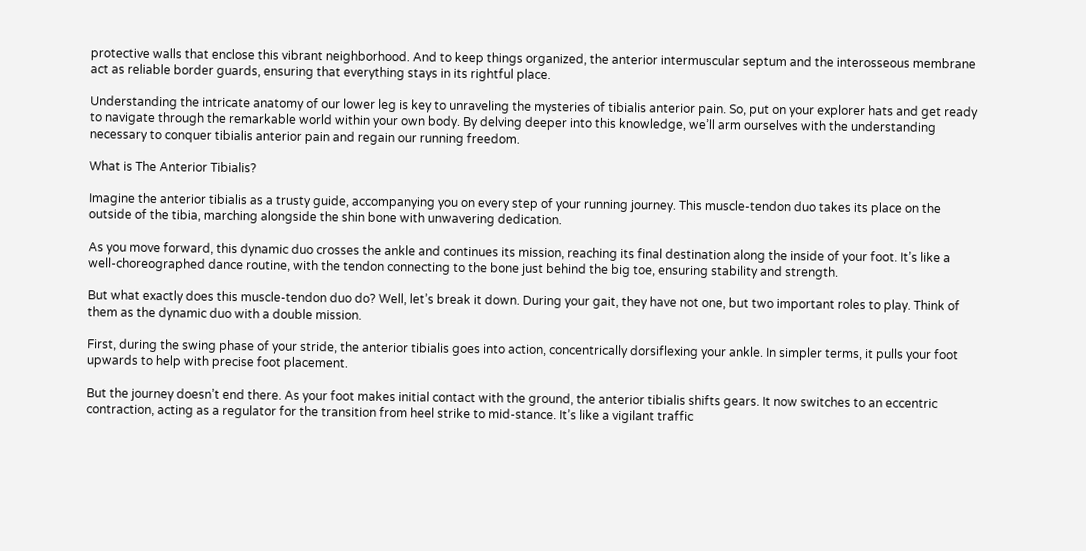protective walls that enclose this vibrant neighborhood. And to keep things organized, the anterior intermuscular septum and the interosseous membrane act as reliable border guards, ensuring that everything stays in its rightful place.

Understanding the intricate anatomy of our lower leg is key to unraveling the mysteries of tibialis anterior pain. So, put on your explorer hats and get ready to navigate through the remarkable world within your own body. By delving deeper into this knowledge, we’ll arm ourselves with the understanding necessary to conquer tibialis anterior pain and regain our running freedom.

What is The Anterior Tibialis?

Imagine the anterior tibialis as a trusty guide, accompanying you on every step of your running journey. This muscle-tendon duo takes its place on the outside of the tibia, marching alongside the shin bone with unwavering dedication.

As you move forward, this dynamic duo crosses the ankle and continues its mission, reaching its final destination along the inside of your foot. It’s like a well-choreographed dance routine, with the tendon connecting to the bone just behind the big toe, ensuring stability and strength.

But what exactly does this muscle-tendon duo do? Well, let’s break it down. During your gait, they have not one, but two important roles to play. Think of them as the dynamic duo with a double mission.

First, during the swing phase of your stride, the anterior tibialis goes into action, concentrically dorsiflexing your ankle. In simpler terms, it pulls your foot upwards to help with precise foot placement.

But the journey doesn’t end there. As your foot makes initial contact with the ground, the anterior tibialis shifts gears. It now switches to an eccentric contraction, acting as a regulator for the transition from heel strike to mid-stance. It’s like a vigilant traffic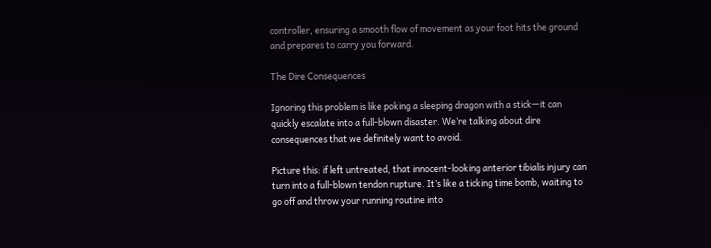controller, ensuring a smooth flow of movement as your foot hits the ground and prepares to carry you forward.

The Dire Consequences

Ignoring this problem is like poking a sleeping dragon with a stick—it can quickly escalate into a full-blown disaster. We’re talking about dire consequences that we definitely want to avoid.

Picture this: if left untreated, that innocent-looking anterior tibialis injury can turn into a full-blown tendon rupture. It’s like a ticking time bomb, waiting to go off and throw your running routine into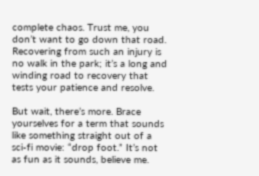complete chaos. Trust me, you don’t want to go down that road. Recovering from such an injury is no walk in the park; it’s a long and winding road to recovery that tests your patience and resolve.

But wait, there’s more. Brace yourselves for a term that sounds like something straight out of a sci-fi movie: “drop foot.” It’s not as fun as it sounds, believe me.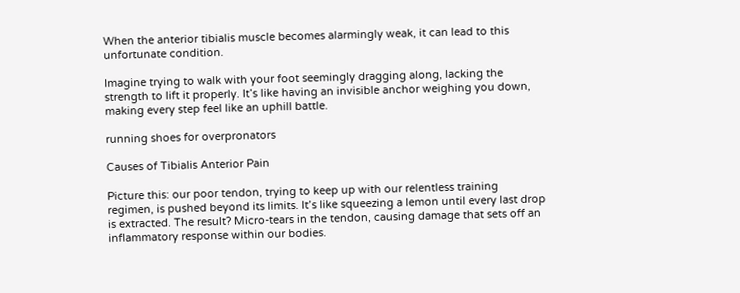When the anterior tibialis muscle becomes alarmingly weak, it can lead to this unfortunate condition.

Imagine trying to walk with your foot seemingly dragging along, lacking the strength to lift it properly. It’s like having an invisible anchor weighing you down, making every step feel like an uphill battle.

running shoes for overpronators

Causes of Tibialis Anterior Pain

Picture this: our poor tendon, trying to keep up with our relentless training regimen, is pushed beyond its limits. It’s like squeezing a lemon until every last drop is extracted. The result? Micro-tears in the tendon, causing damage that sets off an inflammatory response within our bodies.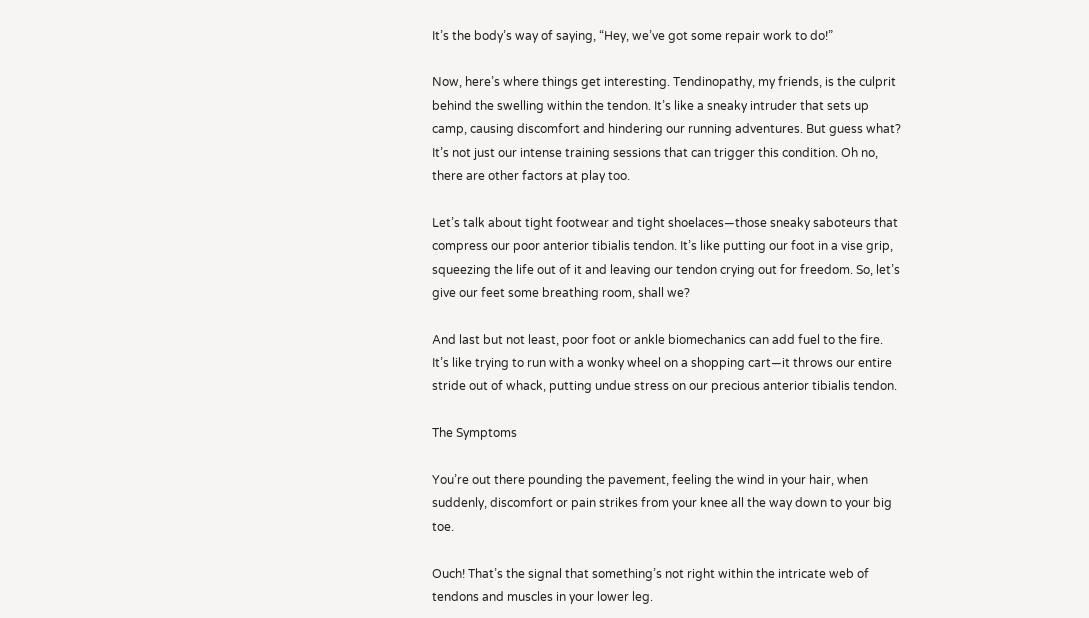It’s the body’s way of saying, “Hey, we’ve got some repair work to do!”

Now, here’s where things get interesting. Tendinopathy, my friends, is the culprit behind the swelling within the tendon. It’s like a sneaky intruder that sets up camp, causing discomfort and hindering our running adventures. But guess what? It’s not just our intense training sessions that can trigger this condition. Oh no, there are other factors at play too.

Let’s talk about tight footwear and tight shoelaces—those sneaky saboteurs that compress our poor anterior tibialis tendon. It’s like putting our foot in a vise grip, squeezing the life out of it and leaving our tendon crying out for freedom. So, let’s give our feet some breathing room, shall we?

And last but not least, poor foot or ankle biomechanics can add fuel to the fire. It’s like trying to run with a wonky wheel on a shopping cart—it throws our entire stride out of whack, putting undue stress on our precious anterior tibialis tendon.

The Symptoms

You’re out there pounding the pavement, feeling the wind in your hair, when suddenly, discomfort or pain strikes from your knee all the way down to your big toe.

Ouch! That’s the signal that something’s not right within the intricate web of tendons and muscles in your lower leg.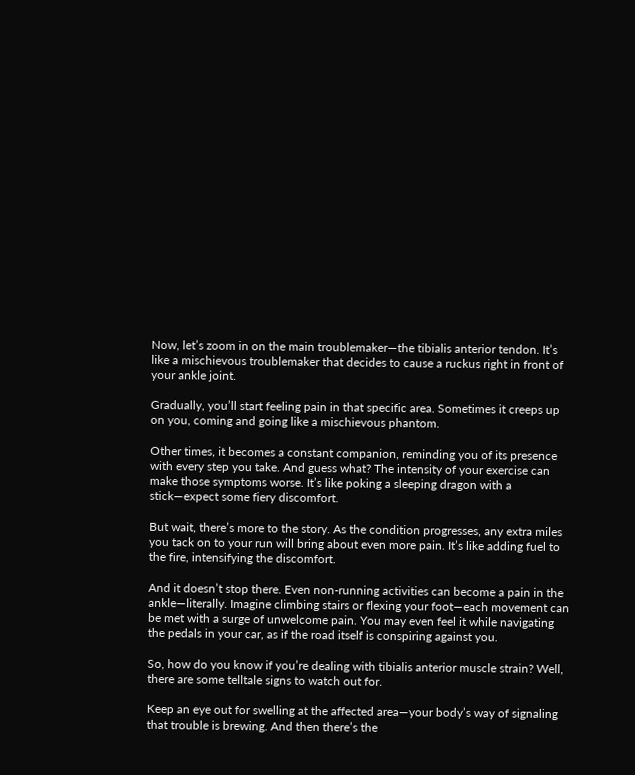Now, let’s zoom in on the main troublemaker—the tibialis anterior tendon. It’s like a mischievous troublemaker that decides to cause a ruckus right in front of your ankle joint.

Gradually, you’ll start feeling pain in that specific area. Sometimes it creeps up on you, coming and going like a mischievous phantom.

Other times, it becomes a constant companion, reminding you of its presence with every step you take. And guess what? The intensity of your exercise can make those symptoms worse. It’s like poking a sleeping dragon with a stick—expect some fiery discomfort.

But wait, there’s more to the story. As the condition progresses, any extra miles you tack on to your run will bring about even more pain. It’s like adding fuel to the fire, intensifying the discomfort.

And it doesn’t stop there. Even non-running activities can become a pain in the ankle—literally. Imagine climbing stairs or flexing your foot—each movement can be met with a surge of unwelcome pain. You may even feel it while navigating the pedals in your car, as if the road itself is conspiring against you.

So, how do you know if you’re dealing with tibialis anterior muscle strain? Well, there are some telltale signs to watch out for.

Keep an eye out for swelling at the affected area—your body’s way of signaling that trouble is brewing. And then there’s the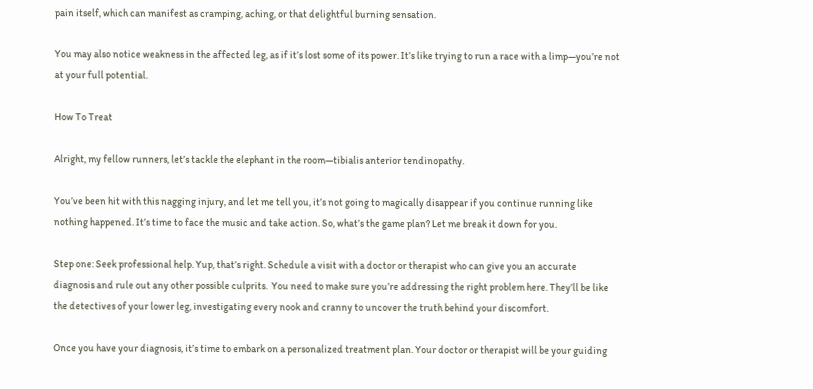pain itself, which can manifest as cramping, aching, or that delightful burning sensation.

You may also notice weakness in the affected leg, as if it’s lost some of its power. It’s like trying to run a race with a limp—you’re not at your full potential.

How To Treat

Alright, my fellow runners, let’s tackle the elephant in the room—tibialis anterior tendinopathy.

You’ve been hit with this nagging injury, and let me tell you, it’s not going to magically disappear if you continue running like nothing happened. It’s time to face the music and take action. So, what’s the game plan? Let me break it down for you.

Step one: Seek professional help. Yup, that’s right. Schedule a visit with a doctor or therapist who can give you an accurate diagnosis and rule out any other possible culprits.  You need to make sure you’re addressing the right problem here. They’ll be like the detectives of your lower leg, investigating every nook and cranny to uncover the truth behind your discomfort.

Once you have your diagnosis, it’s time to embark on a personalized treatment plan. Your doctor or therapist will be your guiding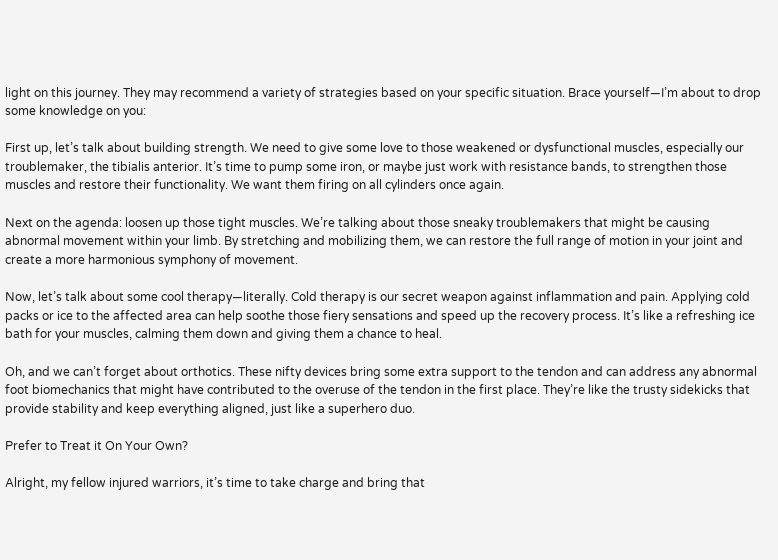light on this journey. They may recommend a variety of strategies based on your specific situation. Brace yourself—I’m about to drop some knowledge on you:

First up, let’s talk about building strength. We need to give some love to those weakened or dysfunctional muscles, especially our troublemaker, the tibialis anterior. It’s time to pump some iron, or maybe just work with resistance bands, to strengthen those muscles and restore their functionality. We want them firing on all cylinders once again.

Next on the agenda: loosen up those tight muscles. We’re talking about those sneaky troublemakers that might be causing abnormal movement within your limb. By stretching and mobilizing them, we can restore the full range of motion in your joint and create a more harmonious symphony of movement.

Now, let’s talk about some cool therapy—literally. Cold therapy is our secret weapon against inflammation and pain. Applying cold packs or ice to the affected area can help soothe those fiery sensations and speed up the recovery process. It’s like a refreshing ice bath for your muscles, calming them down and giving them a chance to heal.

Oh, and we can’t forget about orthotics. These nifty devices bring some extra support to the tendon and can address any abnormal foot biomechanics that might have contributed to the overuse of the tendon in the first place. They’re like the trusty sidekicks that provide stability and keep everything aligned, just like a superhero duo.

Prefer to Treat it On Your Own?

Alright, my fellow injured warriors, it’s time to take charge and bring that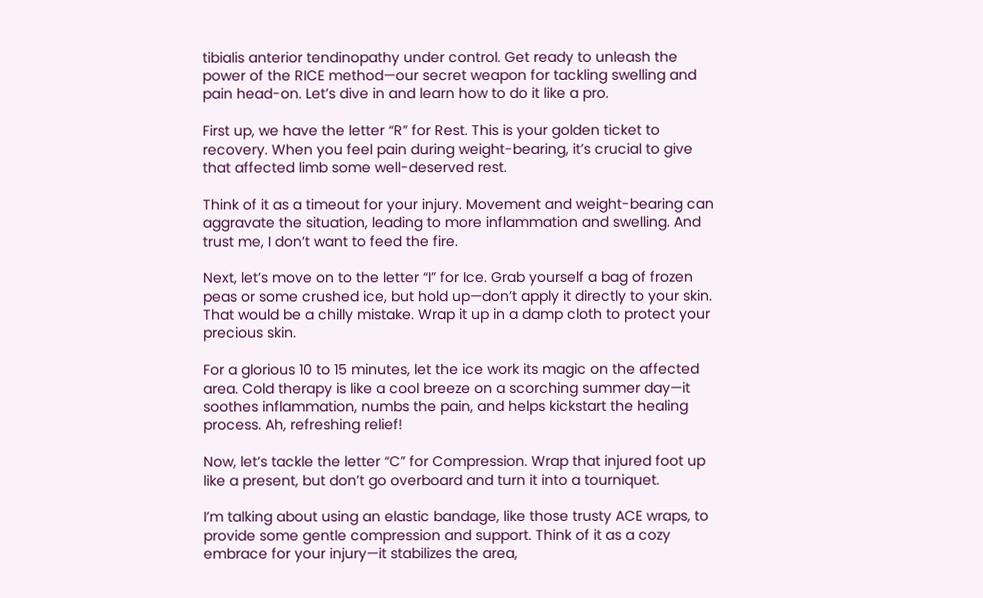tibialis anterior tendinopathy under control. Get ready to unleash the power of the RICE method—our secret weapon for tackling swelling and pain head-on. Let’s dive in and learn how to do it like a pro.

First up, we have the letter “R” for Rest. This is your golden ticket to recovery. When you feel pain during weight-bearing, it’s crucial to give that affected limb some well-deserved rest.

Think of it as a timeout for your injury. Movement and weight-bearing can aggravate the situation, leading to more inflammation and swelling. And trust me, I don’t want to feed the fire.

Next, let’s move on to the letter “I” for Ice. Grab yourself a bag of frozen peas or some crushed ice, but hold up—don’t apply it directly to your skin. That would be a chilly mistake. Wrap it up in a damp cloth to protect your precious skin.

For a glorious 10 to 15 minutes, let the ice work its magic on the affected area. Cold therapy is like a cool breeze on a scorching summer day—it soothes inflammation, numbs the pain, and helps kickstart the healing process. Ah, refreshing relief!

Now, let’s tackle the letter “C” for Compression. Wrap that injured foot up like a present, but don’t go overboard and turn it into a tourniquet.

I’m talking about using an elastic bandage, like those trusty ACE wraps, to provide some gentle compression and support. Think of it as a cozy embrace for your injury—it stabilizes the area,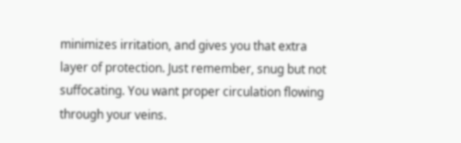minimizes irritation, and gives you that extra layer of protection. Just remember, snug but not suffocating. You want proper circulation flowing through your veins.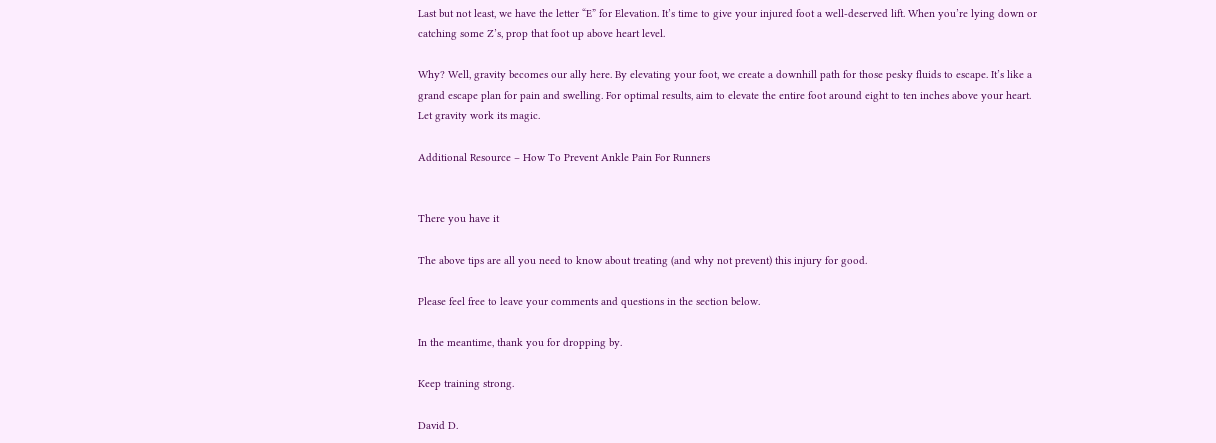Last but not least, we have the letter “E” for Elevation. It’s time to give your injured foot a well-deserved lift. When you’re lying down or catching some Z’s, prop that foot up above heart level.

Why? Well, gravity becomes our ally here. By elevating your foot, we create a downhill path for those pesky fluids to escape. It’s like a grand escape plan for pain and swelling. For optimal results, aim to elevate the entire foot around eight to ten inches above your heart. Let gravity work its magic.

Additional Resource – How To Prevent Ankle Pain For Runners


There you have it

The above tips are all you need to know about treating (and why not prevent) this injury for good.

Please feel free to leave your comments and questions in the section below.

In the meantime, thank you for dropping by.

Keep training strong.

David D.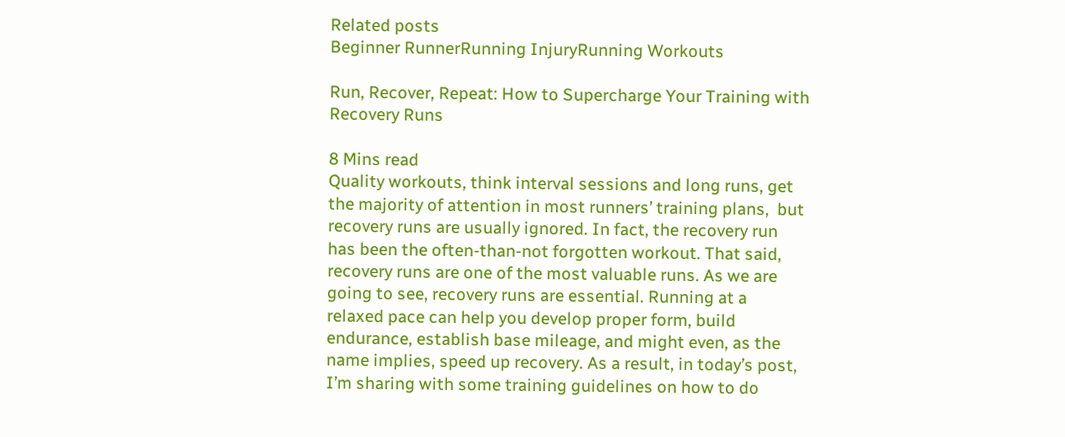Related posts
Beginner RunnerRunning InjuryRunning Workouts

Run, Recover, Repeat: How to Supercharge Your Training with Recovery Runs

8 Mins read
Quality workouts, think interval sessions and long runs, get the majority of attention in most runners’ training plans,  but recovery runs are usually ignored. In fact, the recovery run has been the often-than-not forgotten workout. That said, recovery runs are one of the most valuable runs. As we are going to see, recovery runs are essential. Running at a relaxed pace can help you develop proper form, build endurance, establish base mileage, and might even, as the name implies, speed up recovery. As a result, in today’s post, I’m sharing with some training guidelines on how to do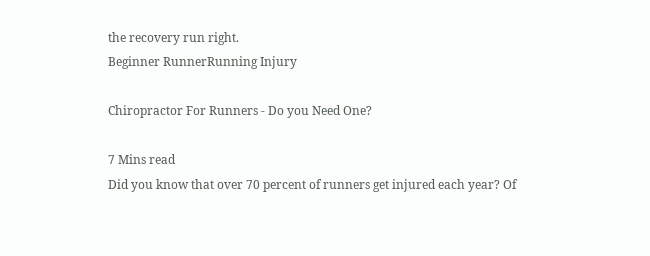the recovery run right.
Beginner RunnerRunning Injury

Chiropractor For Runners - Do you Need One?

7 Mins read
Did you know that over 70 percent of runners get injured each year? Of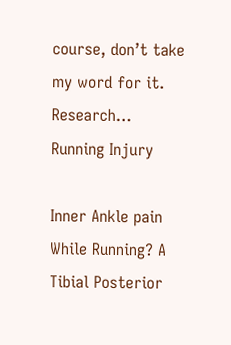course, don’t take my word for it. Research…
Running Injury

Inner Ankle pain While Running? A Tibial Posterior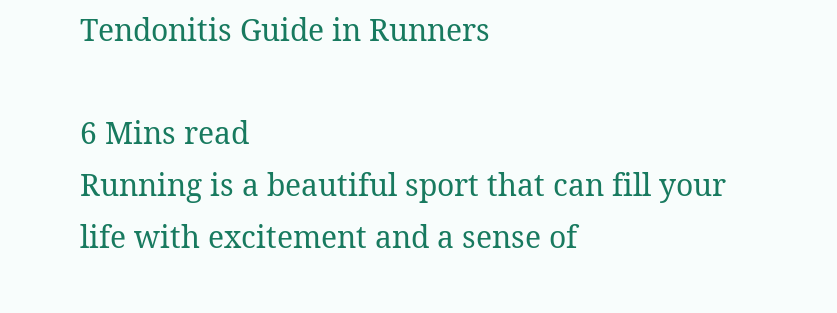Tendonitis Guide in Runners

6 Mins read
Running is a beautiful sport that can fill your life with excitement and a sense of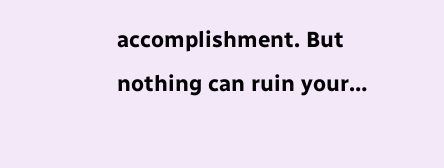accomplishment. But nothing can ruin your…